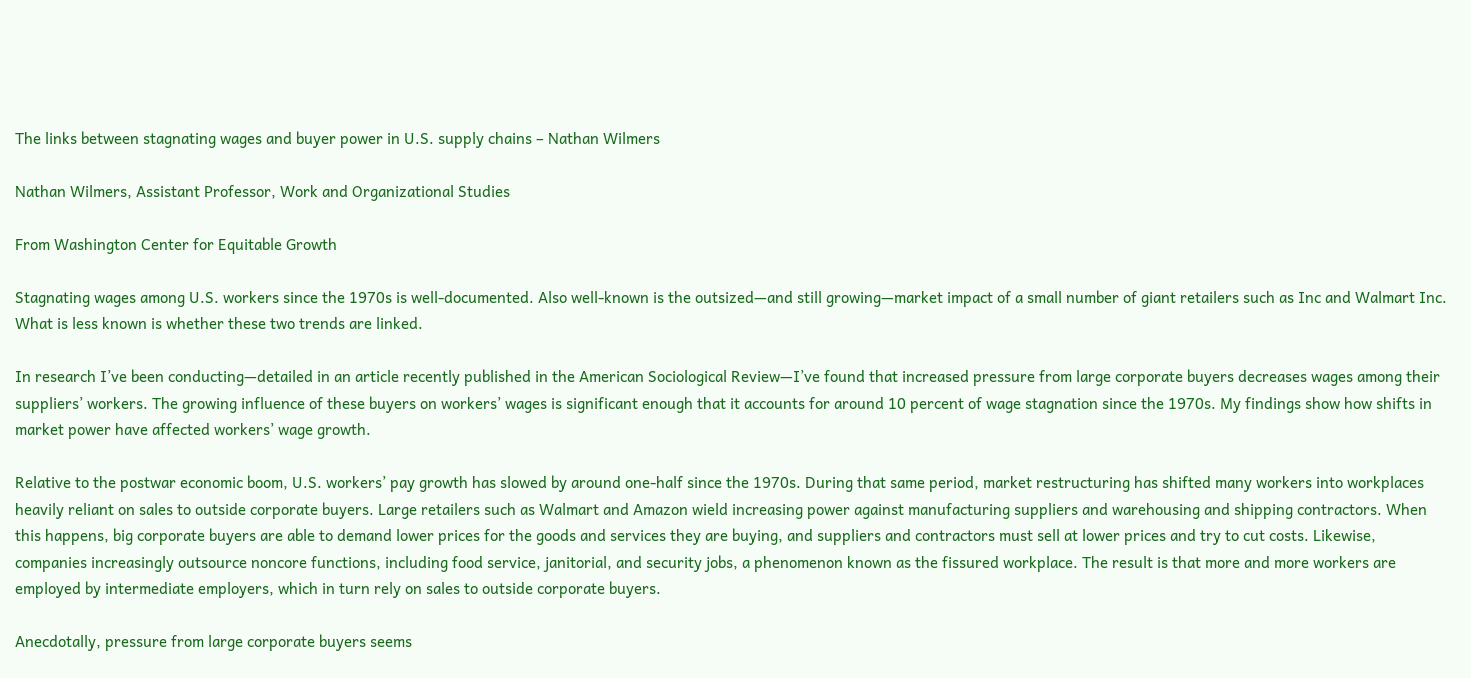The links between stagnating wages and buyer power in U.S. supply chains – Nathan Wilmers

Nathan Wilmers, Assistant Professor, Work and Organizational Studies

From Washington Center for Equitable Growth

Stagnating wages among U.S. workers since the 1970s is well-documented. Also well-known is the outsized—and still growing—market impact of a small number of giant retailers such as Inc and Walmart Inc. What is less known is whether these two trends are linked.

In research I’ve been conducting—detailed in an article recently published in the American Sociological Review—I’ve found that increased pressure from large corporate buyers decreases wages among their suppliers’ workers. The growing influence of these buyers on workers’ wages is significant enough that it accounts for around 10 percent of wage stagnation since the 1970s. My findings show how shifts in market power have affected workers’ wage growth.

Relative to the postwar economic boom, U.S. workers’ pay growth has slowed by around one-half since the 1970s. During that same period, market restructuring has shifted many workers into workplaces heavily reliant on sales to outside corporate buyers. Large retailers such as Walmart and Amazon wield increasing power against manufacturing suppliers and warehousing and shipping contractors. When this happens, big corporate buyers are able to demand lower prices for the goods and services they are buying, and suppliers and contractors must sell at lower prices and try to cut costs. Likewise, companies increasingly outsource noncore functions, including food service, janitorial, and security jobs, a phenomenon known as the fissured workplace. The result is that more and more workers are employed by intermediate employers, which in turn rely on sales to outside corporate buyers.

Anecdotally, pressure from large corporate buyers seems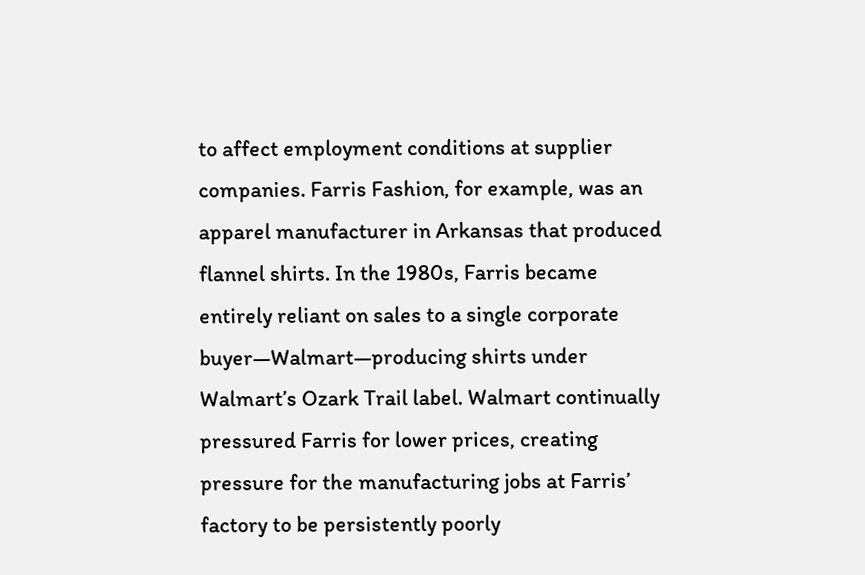to affect employment conditions at supplier companies. Farris Fashion, for example, was an apparel manufacturer in Arkansas that produced flannel shirts. In the 1980s, Farris became entirely reliant on sales to a single corporate buyer—Walmart—producing shirts under Walmart’s Ozark Trail label. Walmart continually pressured Farris for lower prices, creating pressure for the manufacturing jobs at Farris’ factory to be persistently poorly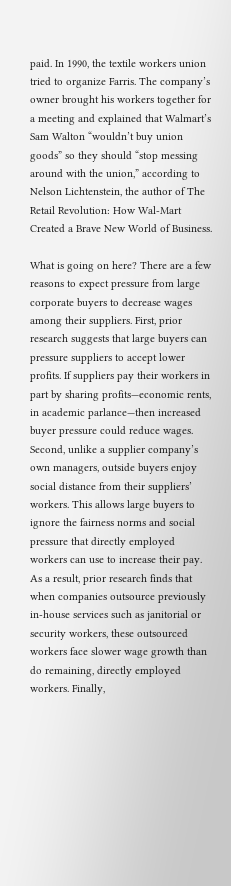paid. In 1990, the textile workers union tried to organize Farris. The company’s owner brought his workers together for a meeting and explained that Walmart’s Sam Walton “wouldn’t buy union goods” so they should “stop messing around with the union,” according to Nelson Lichtenstein, the author of The Retail Revolution: How Wal-Mart Created a Brave New World of Business.

What is going on here? There are a few reasons to expect pressure from large corporate buyers to decrease wages among their suppliers. First, prior research suggests that large buyers can pressure suppliers to accept lower profits. If suppliers pay their workers in part by sharing profits—economic rents, in academic parlance—then increased buyer pressure could reduce wages. Second, unlike a supplier company’s own managers, outside buyers enjoy social distance from their suppliers’ workers. This allows large buyers to ignore the fairness norms and social pressure that directly employed workers can use to increase their pay. As a result, prior research finds that when companies outsource previously in-house services such as janitorial or security workers, these outsourced workers face slower wage growth than do remaining, directly employed workers. Finally,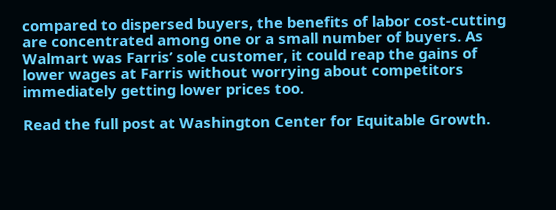compared to dispersed buyers, the benefits of labor cost-cutting are concentrated among one or a small number of buyers. As Walmart was Farris’ sole customer, it could reap the gains of lower wages at Farris without worrying about competitors immediately getting lower prices too.

Read the full post at Washington Center for Equitable Growth.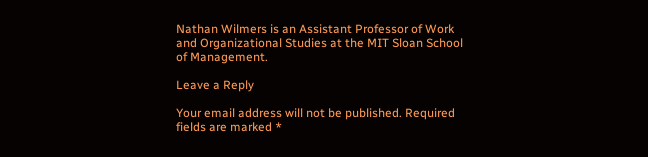Nathan Wilmers is an Assistant Professor of Work and Organizational Studies at the MIT Sloan School of Management.

Leave a Reply

Your email address will not be published. Required fields are marked *